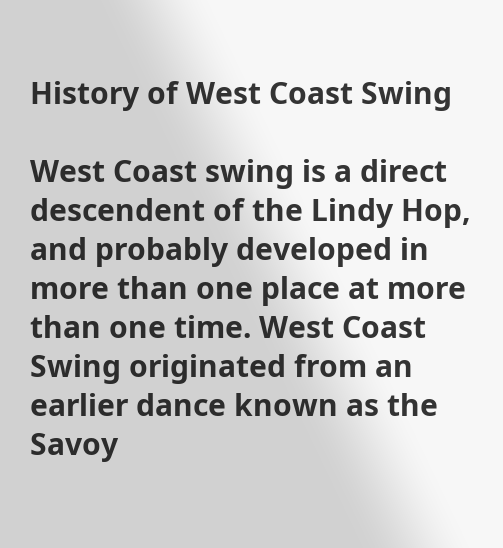History of West Coast Swing

West Coast swing is a direct descendent of the Lindy Hop, and probably developed in more than one place at more than one time. West Coast Swing originated from an earlier dance known as the Savoy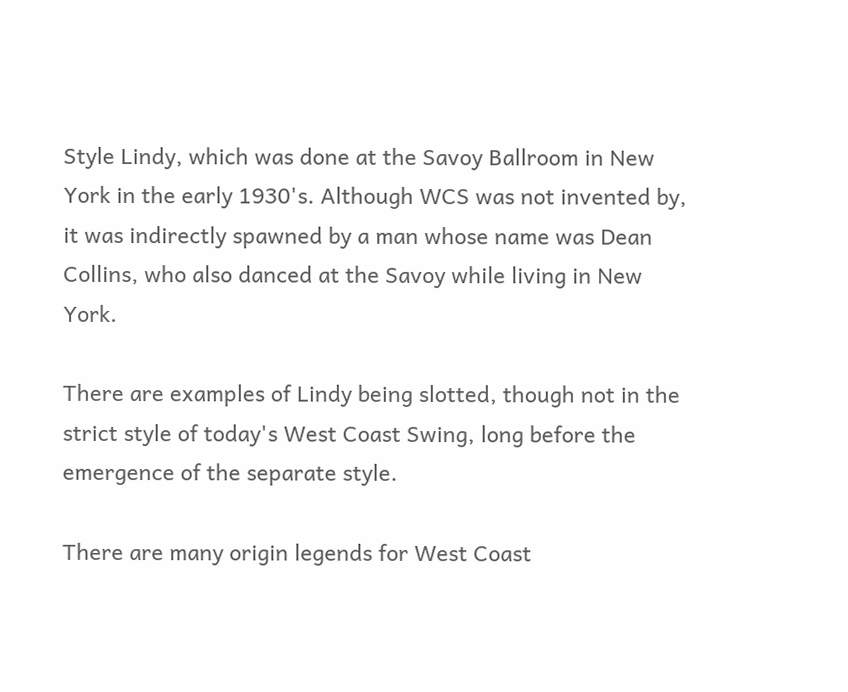Style Lindy, which was done at the Savoy Ballroom in New York in the early 1930's. Although WCS was not invented by, it was indirectly spawned by a man whose name was Dean Collins, who also danced at the Savoy while living in New York.

There are examples of Lindy being slotted, though not in the strict style of today's West Coast Swing, long before the emergence of the separate style.

There are many origin legends for West Coast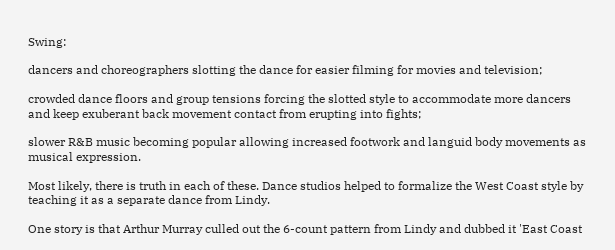Swing:

dancers and choreographers slotting the dance for easier filming for movies and television;

crowded dance floors and group tensions forcing the slotted style to accommodate more dancers and keep exuberant back movement contact from erupting into fights;

slower R&B music becoming popular allowing increased footwork and languid body movements as musical expression.

Most likely, there is truth in each of these. Dance studios helped to formalize the West Coast style by teaching it as a separate dance from Lindy.

One story is that Arthur Murray culled out the 6-count pattern from Lindy and dubbed it 'East Coast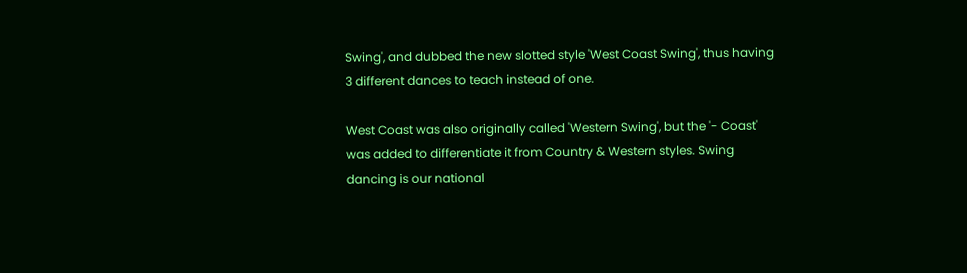Swing', and dubbed the new slotted style 'West Coast Swing', thus having 3 different dances to teach instead of one.

West Coast was also originally called 'Western Swing', but the '- Coast' was added to differentiate it from Country & Western styles. Swing dancing is our national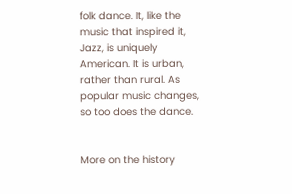folk dance. It, like the music that inspired it, Jazz, is uniquely American. It is urban, rather than rural. As popular music changes, so too does the dance.


More on the history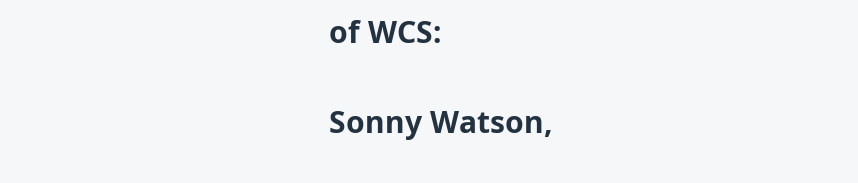of WCS:

Sonny Watson,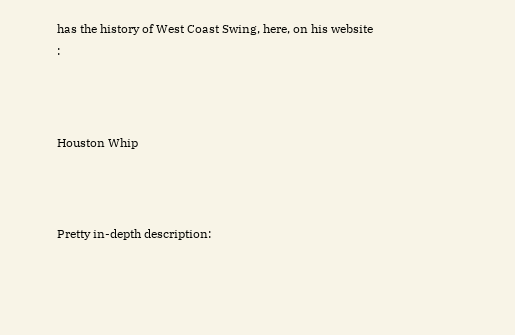has the history of West Coast Swing, here, on his website :



Houston Whip



Pretty in-depth description: